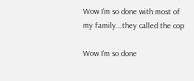Wow I'm so done with most of my family...they called the cop

Wow I'm so done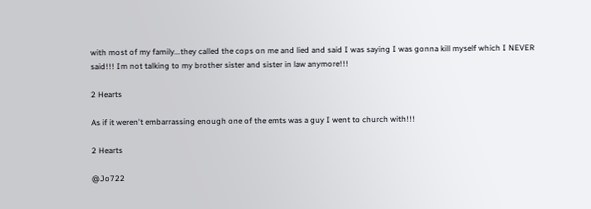with most of my family...they called the cops on me and lied and said I was saying I was gonna kill myself which I NEVER said!!! Im not talking to my brother sister and sister in law anymore!!!

2 Hearts

As if it weren't embarrassing enough one of the emts was a guy I went to church with!!!

2 Hearts

@Jo722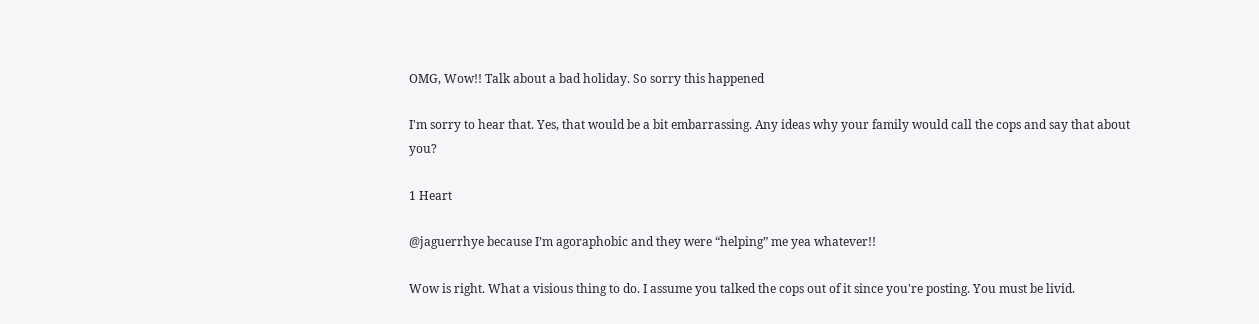OMG, Wow!! Talk about a bad holiday. So sorry this happened

I'm sorry to hear that. Yes, that would be a bit embarrassing. Any ideas why your family would call the cops and say that about you?

1 Heart

@jaguerrhye because I’m agoraphobic and they were “helping” me yea whatever!!

Wow is right. What a visious thing to do. I assume you talked the cops out of it since you're posting. You must be livid.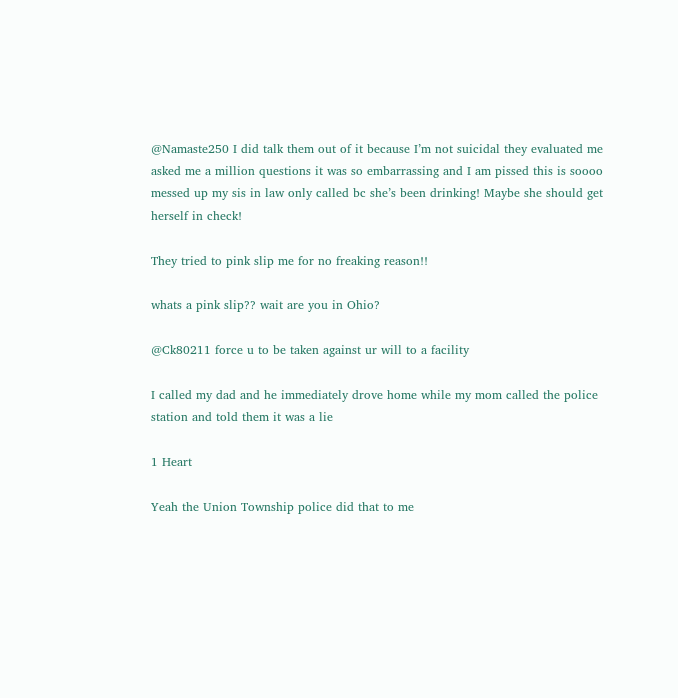@Namaste250 I did talk them out of it because I’m not suicidal they evaluated me asked me a million questions it was so embarrassing and I am pissed this is soooo messed up my sis in law only called bc she’s been drinking! Maybe she should get herself in check!

They tried to pink slip me for no freaking reason!!

whats a pink slip?? wait are you in Ohio?

@Ck80211 force u to be taken against ur will to a facility

I called my dad and he immediately drove home while my mom called the police station and told them it was a lie

1 Heart

Yeah the Union Township police did that to me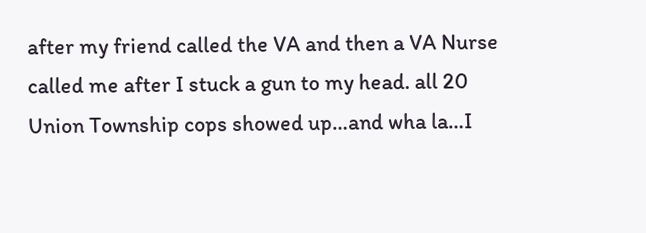after my friend called the VA and then a VA Nurse called me after I stuck a gun to my head. all 20 Union Township cops showed up…and wha la…I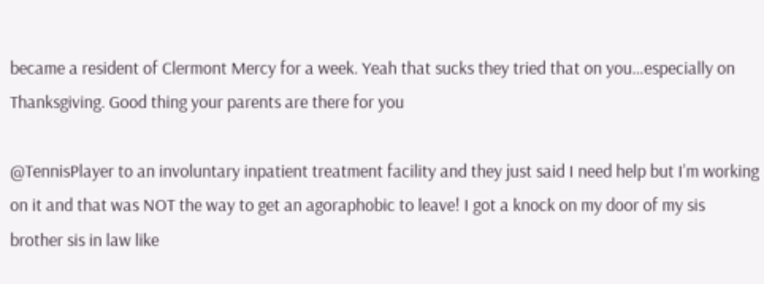became a resident of Clermont Mercy for a week. Yeah that sucks they tried that on you…especially on Thanksgiving. Good thing your parents are there for you

@TennisPlayer to an involuntary inpatient treatment facility and they just said I need help but I’m working on it and that was NOT the way to get an agoraphobic to leave! I got a knock on my door of my sis brother sis in law like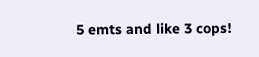5 emts and like 3 cops!